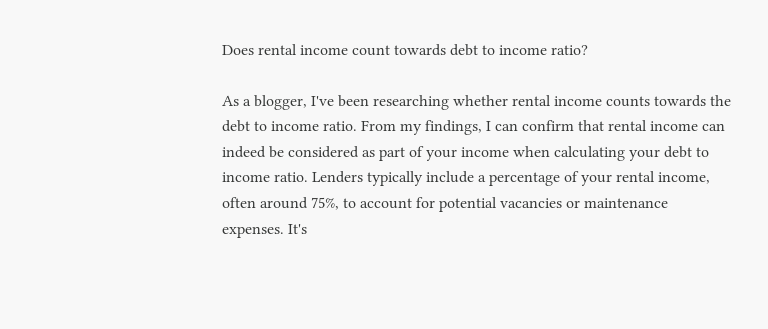Does rental income count towards debt to income ratio?

As a blogger, I've been researching whether rental income counts towards the debt to income ratio. From my findings, I can confirm that rental income can indeed be considered as part of your income when calculating your debt to income ratio. Lenders typically include a percentage of your rental income, often around 75%, to account for potential vacancies or maintenance expenses. It's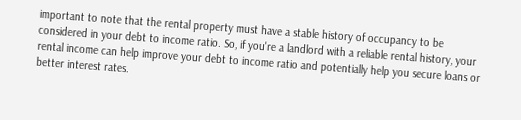important to note that the rental property must have a stable history of occupancy to be considered in your debt to income ratio. So, if you're a landlord with a reliable rental history, your rental income can help improve your debt to income ratio and potentially help you secure loans or better interest rates.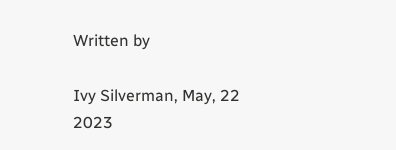Written by

Ivy Silverman, May, 22 2023